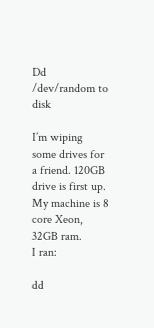Dd /dev/random to disk

I’m wiping some drives for a friend. 120GB drive is first up. My machine is 8 core Xeon, 32GB ram.
I ran:

dd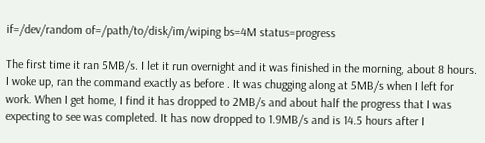if=/dev/random of=/path/to/disk/im/wiping bs=4M status=progress

The first time it ran 5MB/s. I let it run overnight and it was finished in the morning, about 8 hours. I woke up, ran the command exactly as before . It was chugging along at 5MB/s when I left for work. When I get home, I find it has dropped to 2MB/s and about half the progress that I was expecting to see was completed. It has now dropped to 1.9MB/s and is 14.5 hours after I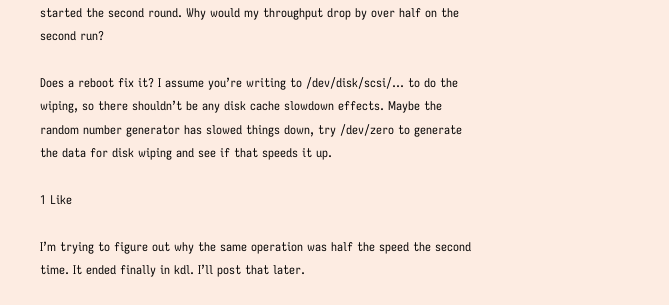started the second round. Why would my throughput drop by over half on the second run?

Does a reboot fix it? I assume you’re writing to /dev/disk/scsi/… to do the wiping, so there shouldn’t be any disk cache slowdown effects. Maybe the random number generator has slowed things down, try /dev/zero to generate the data for disk wiping and see if that speeds it up.

1 Like

I’m trying to figure out why the same operation was half the speed the second time. It ended finally in kdl. I’ll post that later.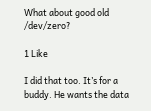What about good old /dev/zero?

1 Like

I did that too. It’s for a buddy. He wants the data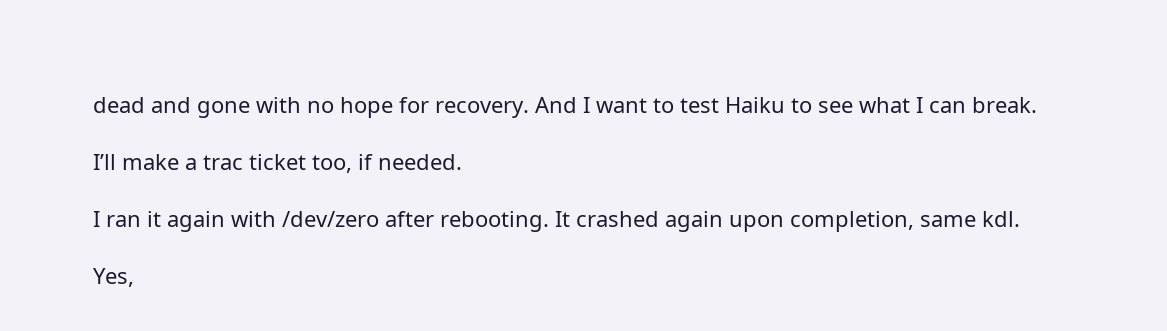dead and gone with no hope for recovery. And I want to test Haiku to see what I can break.

I’ll make a trac ticket too, if needed.

I ran it again with /dev/zero after rebooting. It crashed again upon completion, same kdl.

Yes,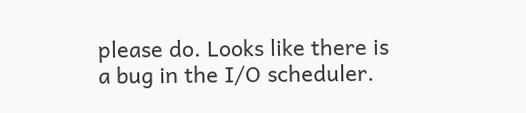please do. Looks like there is a bug in the I/O scheduler.